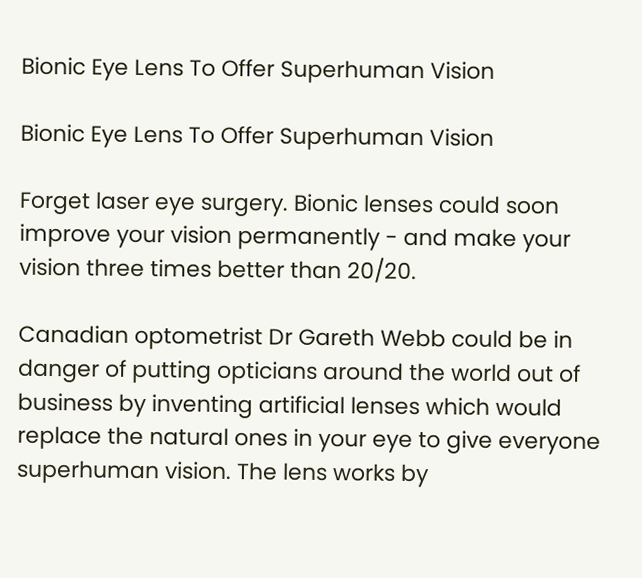Bionic Eye Lens To Offer Superhuman Vision

Bionic Eye Lens To Offer Superhuman Vision

Forget laser eye surgery. Bionic lenses could soon improve your vision permanently - and make your vision three times better than 20/20.

Canadian optometrist Dr Gareth Webb could be in danger of putting opticians around the world out of business by inventing artificial lenses which would replace the natural ones in your eye to give everyone superhuman vision. The lens works by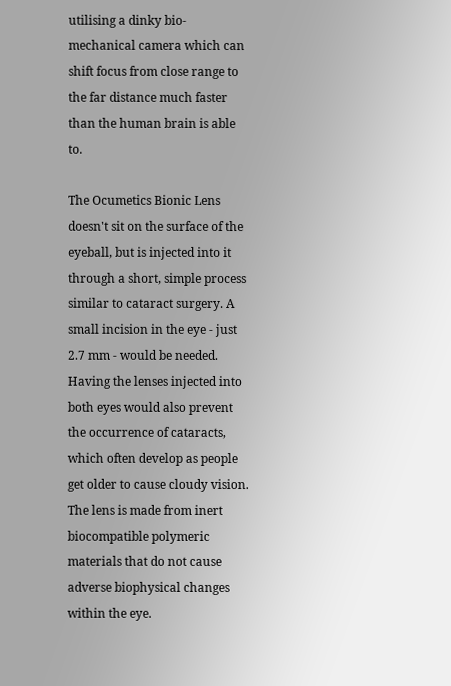utilising a dinky bio-mechanical camera which can shift focus from close range to the far distance much faster than the human brain is able to.

The Ocumetics Bionic Lens doesn't sit on the surface of the eyeball, but is injected into it through a short, simple process similar to cataract surgery. A small incision in the eye - just 2.7 mm - would be needed. Having the lenses injected into both eyes would also prevent the occurrence of cataracts, which often develop as people get older to cause cloudy vision. The lens is made from inert biocompatible polymeric materials that do not cause adverse biophysical changes within the eye.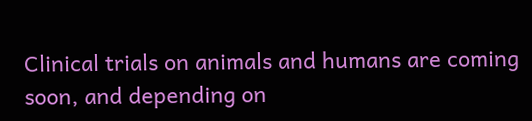Clinical trials on animals and humans are coming soon, and depending on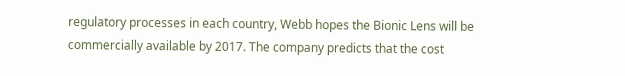regulatory processes in each country, Webb hopes the Bionic Lens will be commercially available by 2017. The company predicts that the cost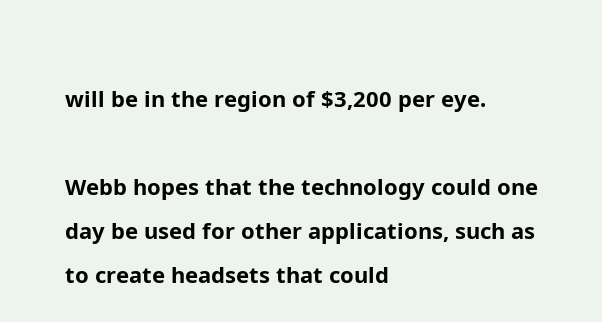will be in the region of $3,200 per eye.

Webb hopes that the technology could one day be used for other applications, such as to create headsets that could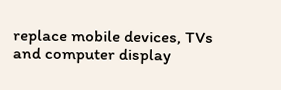replace mobile devices, TVs and computer display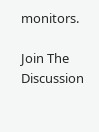monitors.

Join The Discussion